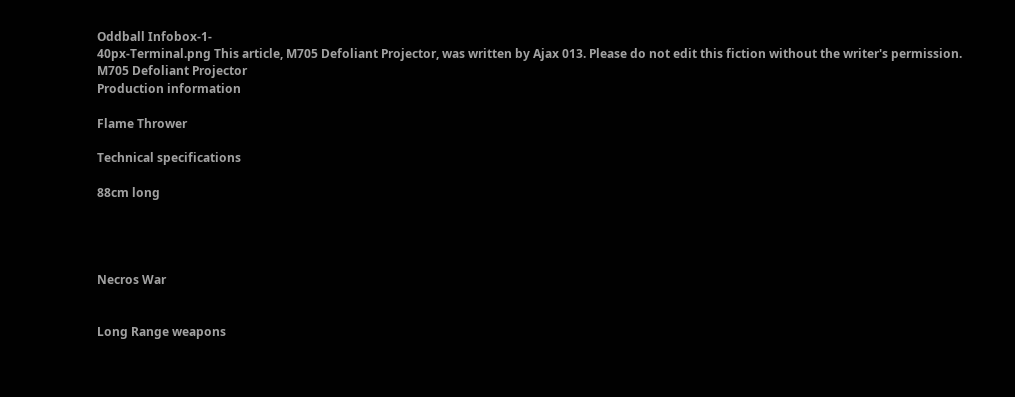Oddball Infobox-1-
40px-Terminal.png This article, M705 Defoliant Projector, was written by Ajax 013. Please do not edit this fiction without the writer's permission.
M705 Defoliant Projector
Production information

Flame Thrower

Technical specifications

88cm long




Necros War


Long Range weapons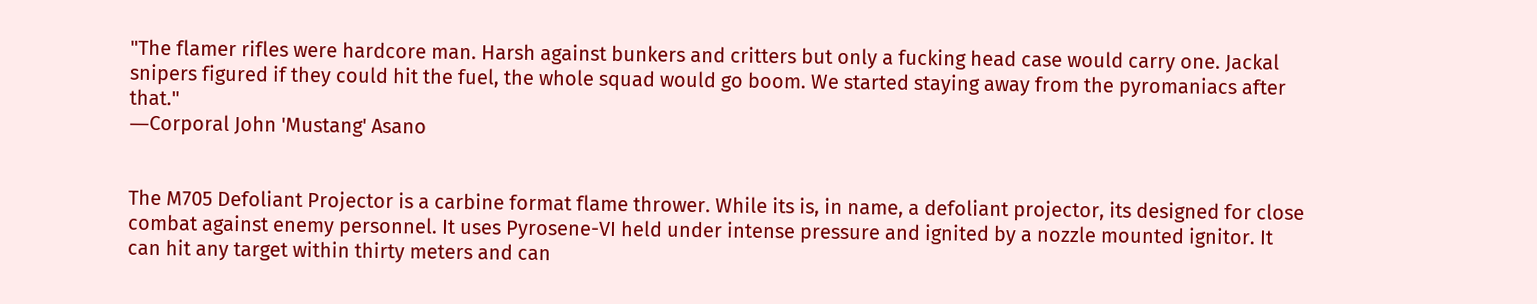"The flamer rifles were hardcore man. Harsh against bunkers and critters but only a fucking head case would carry one. Jackal snipers figured if they could hit the fuel, the whole squad would go boom. We started staying away from the pyromaniacs after that."
―Corporal John 'Mustang' Asano


The M705 Defoliant Projector is a carbine format flame thrower. While its is, in name, a defoliant projector, its designed for close combat against enemy personnel. It uses Pyrosene-VI held under intense pressure and ignited by a nozzle mounted ignitor. It can hit any target within thirty meters and can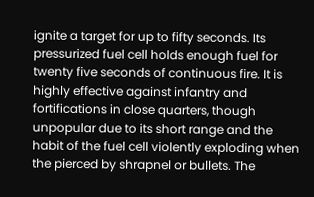ignite a target for up to fifty seconds. Its pressurized fuel cell holds enough fuel for twenty five seconds of continuous fire. It is highly effective against infantry and fortifications in close quarters, though unpopular due to its short range and the habit of the fuel cell violently exploding when the pierced by shrapnel or bullets. The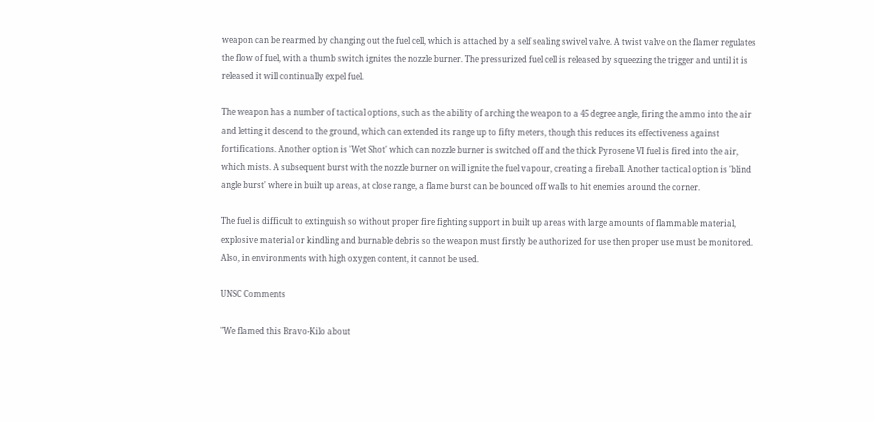weapon can be rearmed by changing out the fuel cell, which is attached by a self sealing swivel valve. A twist valve on the flamer regulates the flow of fuel, with a thumb switch ignites the nozzle burner. The pressurized fuel cell is released by squeezing the trigger and until it is released it will continually expel fuel.

The weapon has a number of tactical options, such as the ability of arching the weapon to a 45 degree angle, firing the ammo into the air and letting it descend to the ground, which can extended its range up to fifty meters, though this reduces its effectiveness against fortifications. Another option is 'Wet Shot' which can nozzle burner is switched off and the thick Pyrosene VI fuel is fired into the air, which mists. A subsequent burst with the nozzle burner on will ignite the fuel vapour, creating a fireball. Another tactical option is 'blind angle burst' where in built up areas, at close range, a flame burst can be bounced off walls to hit enemies around the corner.

The fuel is difficult to extinguish so without proper fire fighting support in built up areas with large amounts of flammable material, explosive material or kindling and burnable debris so the weapon must firstly be authorized for use then proper use must be monitored. Also, in environments with high oxygen content, it cannot be used.

UNSC Comments

"We flamed this Bravo-Kilo about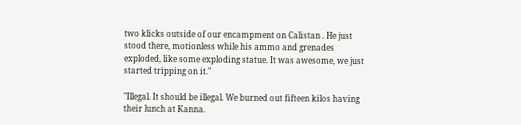two klicks outside of our encampment on Calistan . He just stood there, motionless while his ammo and grenades exploded, like some exploding statue. It was awesome, we just started tripping on it."

"Illegal. It should be illegal. We burned out fifteen kilos having their lunch at Kanna.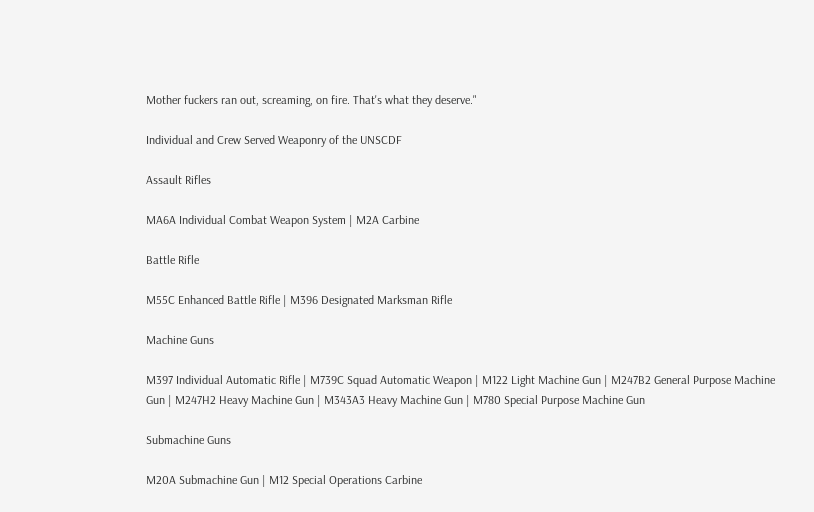Mother fuckers ran out, screaming, on fire. That's what they deserve."

Individual and Crew Served Weaponry of the UNSCDF

Assault Rifles

MA6A Individual Combat Weapon System | M2A Carbine

Battle Rifle

M55C Enhanced Battle Rifle | M396 Designated Marksman Rifle

Machine Guns

M397 Individual Automatic Rifle | M739C Squad Automatic Weapon | M122 Light Machine Gun | M247B2 General Purpose Machine Gun | M247H2 Heavy Machine Gun | M343A3 Heavy Machine Gun | M780 Special Purpose Machine Gun

Submachine Guns

M20A Submachine Gun | M12 Special Operations Carbine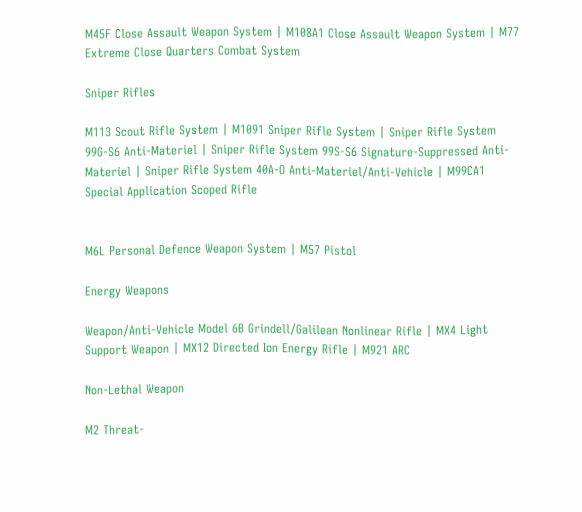M45F Close Assault Weapon System | M108A1 Close Assault Weapon System | M77 Extreme Close Quarters Combat System

Sniper Rifles

M113 Scout Rifle System | M1091 Sniper Rifle System | Sniper Rifle System 99G-S6 Anti-Materiel | Sniper Rifle System 99S-S6 Signature-Suppressed Anti-Materiel | Sniper Rifle System 40A-O Anti-Materiel/Anti-Vehicle | M99CA1 Special Application Scoped Rifle


M6L Personal Defence Weapon System | M57 Pistol

Energy Weapons

Weapon/Anti-Vehicle Model 6B Grindell/Galilean Nonlinear Rifle | MX4 Light Support Weapon | MX12 Directed Ion Energy Rifle | M921 ARC

Non-Lethal Weapon

M2 Threat-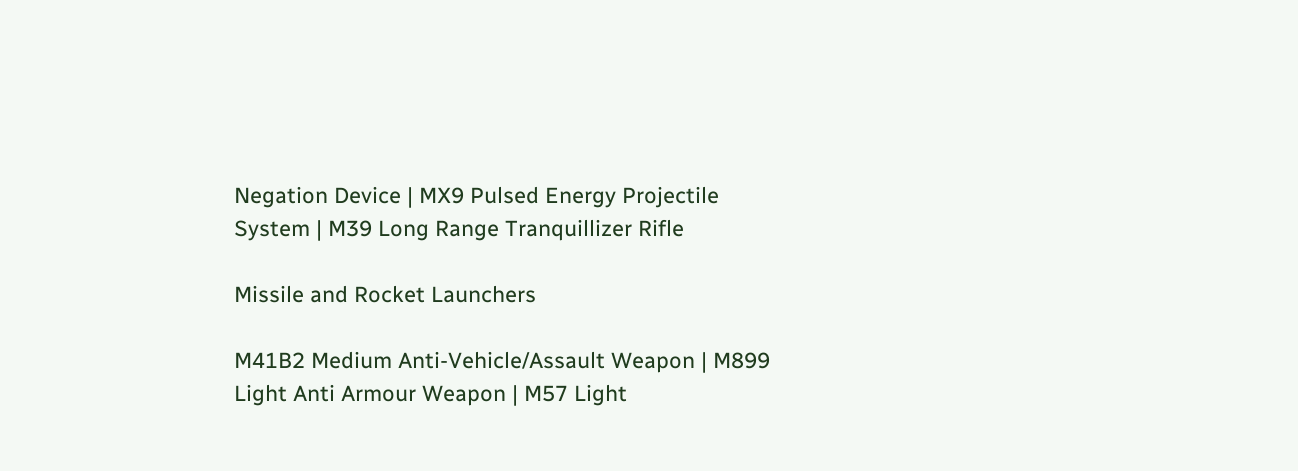Negation Device | MX9 Pulsed Energy Projectile System | M39 Long Range Tranquillizer Rifle

Missile and Rocket Launchers

M41B2 Medium Anti-Vehicle/Assault Weapon | M899 Light Anti Armour Weapon | M57 Light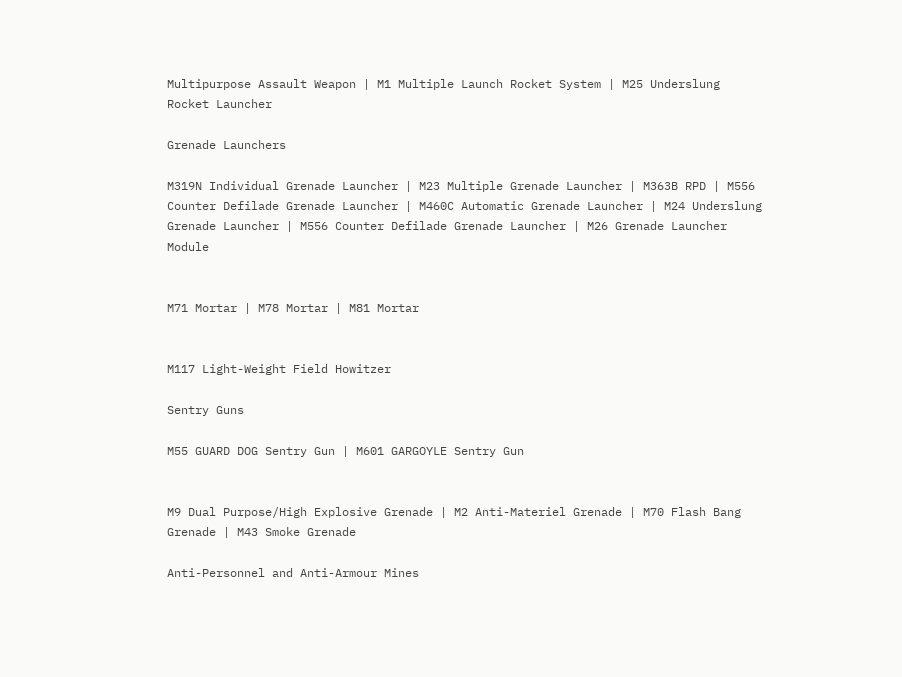Multipurpose Assault Weapon | M1 Multiple Launch Rocket System | M25 Underslung Rocket Launcher

Grenade Launchers

M319N Individual Grenade Launcher | M23 Multiple Grenade Launcher | M363B RPD | M556 Counter Defilade Grenade Launcher | M460C Automatic Grenade Launcher | M24 Underslung Grenade Launcher | M556 Counter Defilade Grenade Launcher | M26 Grenade Launcher Module


M71 Mortar | M78 Mortar | M81 Mortar


M117 Light-Weight Field Howitzer

Sentry Guns

M55 GUARD DOG Sentry Gun | M601 GARGOYLE Sentry Gun


M9 Dual Purpose/High Explosive Grenade | M2 Anti-Materiel Grenade | M70 Flash Bang Grenade | M43 Smoke Grenade

Anti-Personnel and Anti-Armour Mines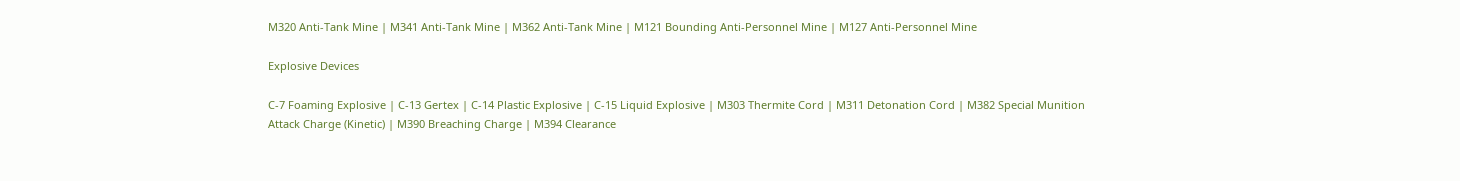M320 Anti-Tank Mine | M341 Anti-Tank Mine | M362 Anti-Tank Mine | M121 Bounding Anti-Personnel Mine | M127 Anti-Personnel Mine

Explosive Devices

C-7 Foaming Explosive | C-13 Gertex | C-14 Plastic Explosive | C-15 Liquid Explosive | M303 Thermite Cord | M311 Detonation Cord | M382 Special Munition Attack Charge (Kinetic) | M390 Breaching Charge | M394 Clearance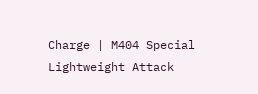Charge | M404 Special Lightweight Attack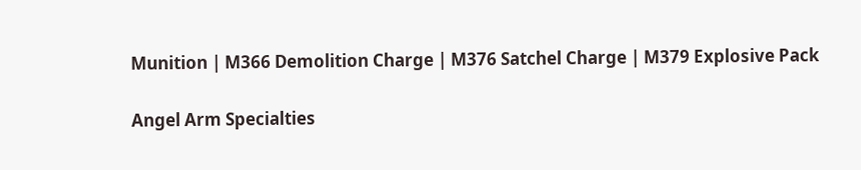Munition | M366 Demolition Charge | M376 Satchel Charge | M379 Explosive Pack

Angel Arm Specialties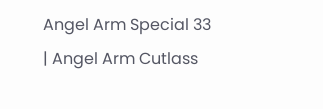Angel Arm Special 33 | Angel Arm Cutlass